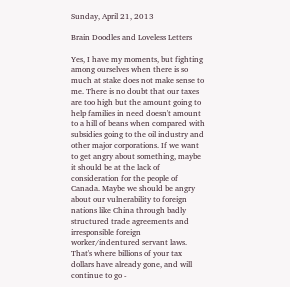Sunday, April 21, 2013

Brain Doodles and Loveless Letters

Yes, I have my moments, but fighting among ourselves when there is so much at stake does not make sense to me. There is no doubt that our taxes are too high but the amount going to help families in need doesn't amount to a hill of beans when compared with subsidies going to the oil industry and other major corporations. If we want to get angry about something, maybe it should be at the lack of consideration for the people of Canada. Maybe we should be angry about our vulnerability to foreign nations like China through badly structured trade agreements and irresponsible foreign worker/indentured servant laws. That's where billions of your tax dollars have already gone, and will continue to go -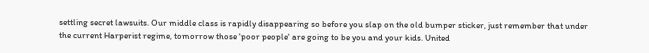settling secret lawsuits. Our middle class is rapidly disappearing so before you slap on the old bumper sticker, just remember that under the current Harperist regime, tomorrow those 'poor people' are going to be you and your kids. United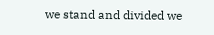we stand and divided we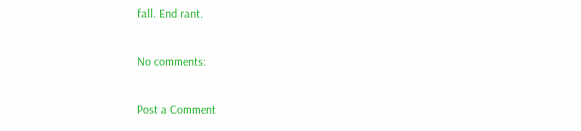fall. End rant.

No comments:

Post a Comment